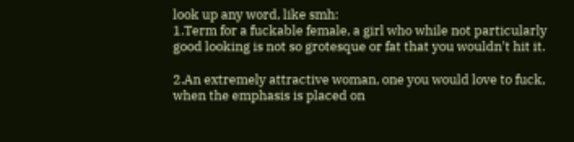look up any word, like smh:
1.Term for a fuckable female, a girl who while not particularly good looking is not so grotesque or fat that you wouldn't hit it.

2.An extremely attractive woman, one you would love to fuck, when the emphasis is placed on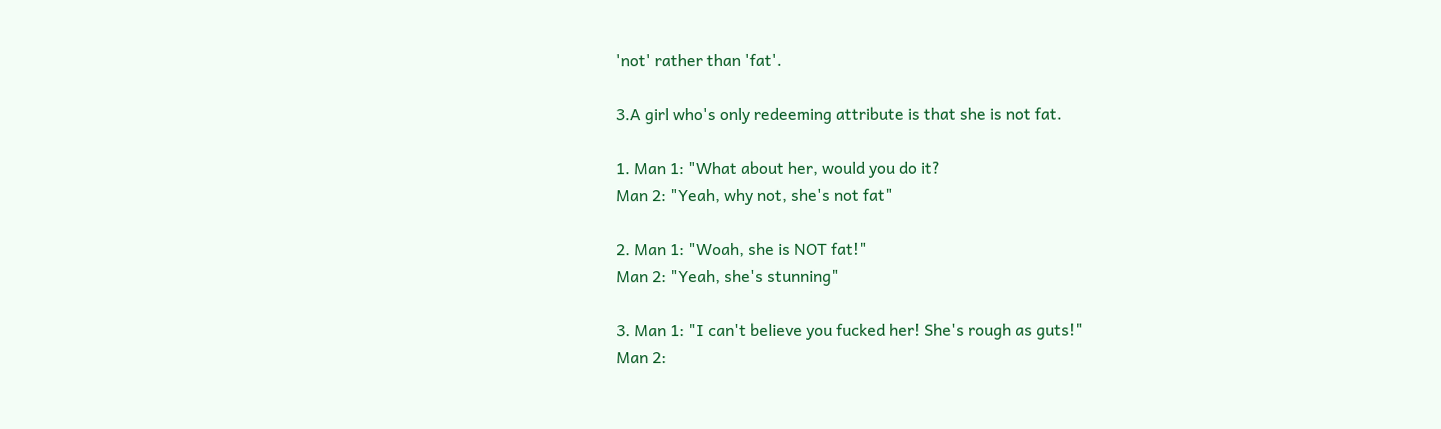'not' rather than 'fat'.

3.A girl who's only redeeming attribute is that she is not fat.

1. Man 1: "What about her, would you do it?
Man 2: "Yeah, why not, she's not fat"

2. Man 1: "Woah, she is NOT fat!"
Man 2: "Yeah, she's stunning"

3. Man 1: "I can't believe you fucked her! She's rough as guts!"
Man 2: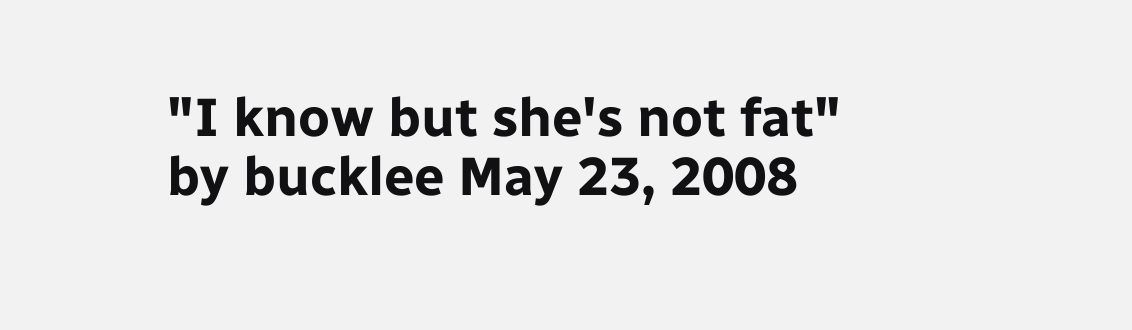"I know but she's not fat"
by bucklee May 23, 2008